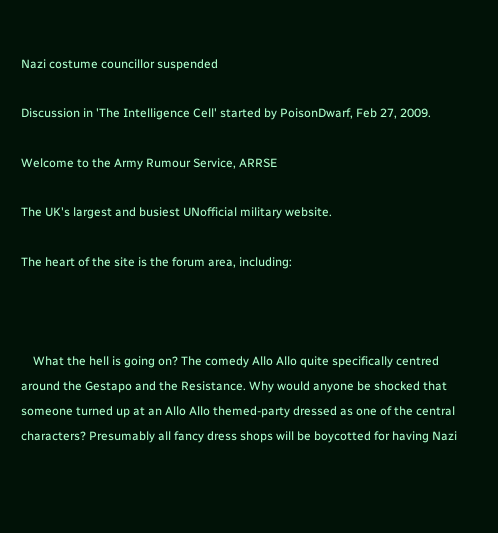Nazi costume councillor suspended

Discussion in 'The Intelligence Cell' started by PoisonDwarf, Feb 27, 2009.

Welcome to the Army Rumour Service, ARRSE

The UK's largest and busiest UNofficial military website.

The heart of the site is the forum area, including:



    What the hell is going on? The comedy Allo Allo quite specifically centred around the Gestapo and the Resistance. Why would anyone be shocked that someone turned up at an Allo Allo themed-party dressed as one of the central characters? Presumably all fancy dress shops will be boycotted for having Nazi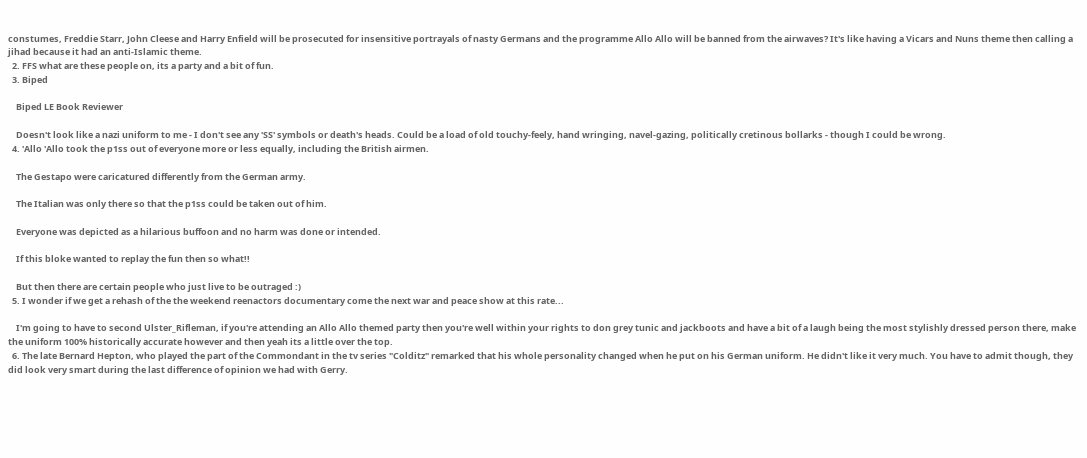constumes, Freddie Starr, John Cleese and Harry Enfield will be prosecuted for insensitive portrayals of nasty Germans and the programme Allo Allo will be banned from the airwaves? It's like having a Vicars and Nuns theme then calling a jihad because it had an anti-Islamic theme.
  2. FFS what are these people on, its a party and a bit of fun.
  3. Biped

    Biped LE Book Reviewer

    Doesn't look like a nazi uniform to me - I don't see any 'SS' symbols or death's heads. Could be a load of old touchy-feely, hand wringing, navel-gazing, politically cretinous bollarks - though I could be wrong.
  4. 'Allo 'Allo took the p1ss out of everyone more or less equally, including the British airmen.

    The Gestapo were caricatured differently from the German army.

    The Italian was only there so that the p1ss could be taken out of him.

    Everyone was depicted as a hilarious buffoon and no harm was done or intended.

    If this bloke wanted to replay the fun then so what!!

    But then there are certain people who just live to be outraged :)
  5. I wonder if we get a rehash of the the weekend reenactors documentary come the next war and peace show at this rate...

    I'm going to have to second Ulster_Rifleman, if you're attending an Allo Allo themed party then you're well within your rights to don grey tunic and jackboots and have a bit of a laugh being the most stylishly dressed person there, make the uniform 100% historically accurate however and then yeah its a little over the top.
  6. The late Bernard Hepton, who played the part of the Commondant in the tv series "Colditz" remarked that his whole personality changed when he put on his German uniform. He didn't like it very much. You have to admit though, they did look very smart during the last difference of opinion we had with Gerry.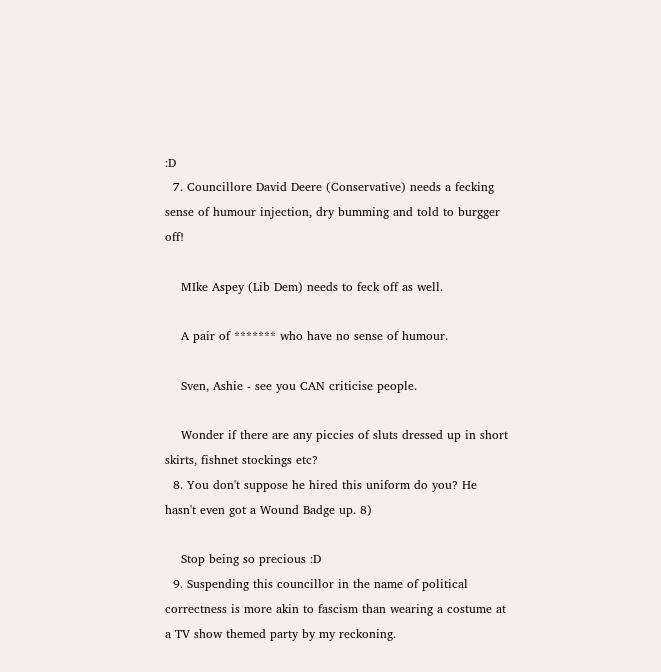:D
  7. Councillore David Deere (Conservative) needs a fecking sense of humour injection, dry bumming and told to burgger off!

    MIke Aspey (Lib Dem) needs to feck off as well.

    A pair of ******* who have no sense of humour.

    Sven, Ashie - see you CAN criticise people.

    Wonder if there are any piccies of sluts dressed up in short skirts, fishnet stockings etc?
  8. You don't suppose he hired this uniform do you? He hasn't even got a Wound Badge up. 8)

    Stop being so precious :D
  9. Suspending this councillor in the name of political correctness is more akin to fascism than wearing a costume at a TV show themed party by my reckoning.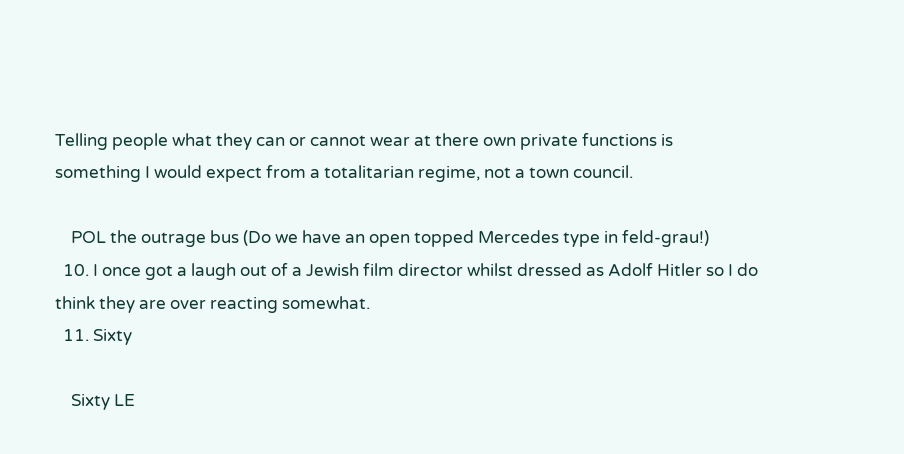Telling people what they can or cannot wear at there own private functions is something I would expect from a totalitarian regime, not a town council.

    POL the outrage bus (Do we have an open topped Mercedes type in feld-grau!)
  10. I once got a laugh out of a Jewish film director whilst dressed as Adolf Hitler so I do think they are over reacting somewhat.
  11. Sixty

    Sixty LE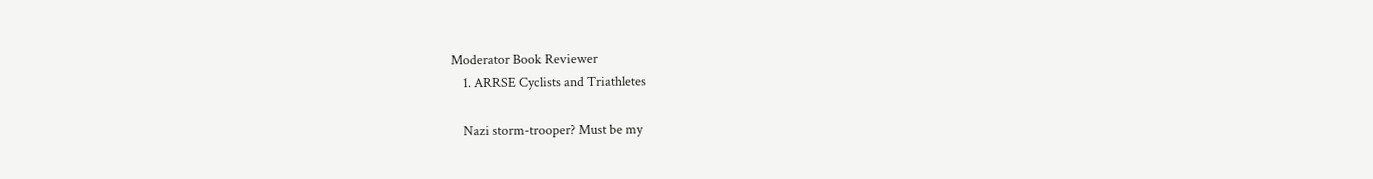Moderator Book Reviewer
    1. ARRSE Cyclists and Triathletes

    Nazi storm-trooper? Must be my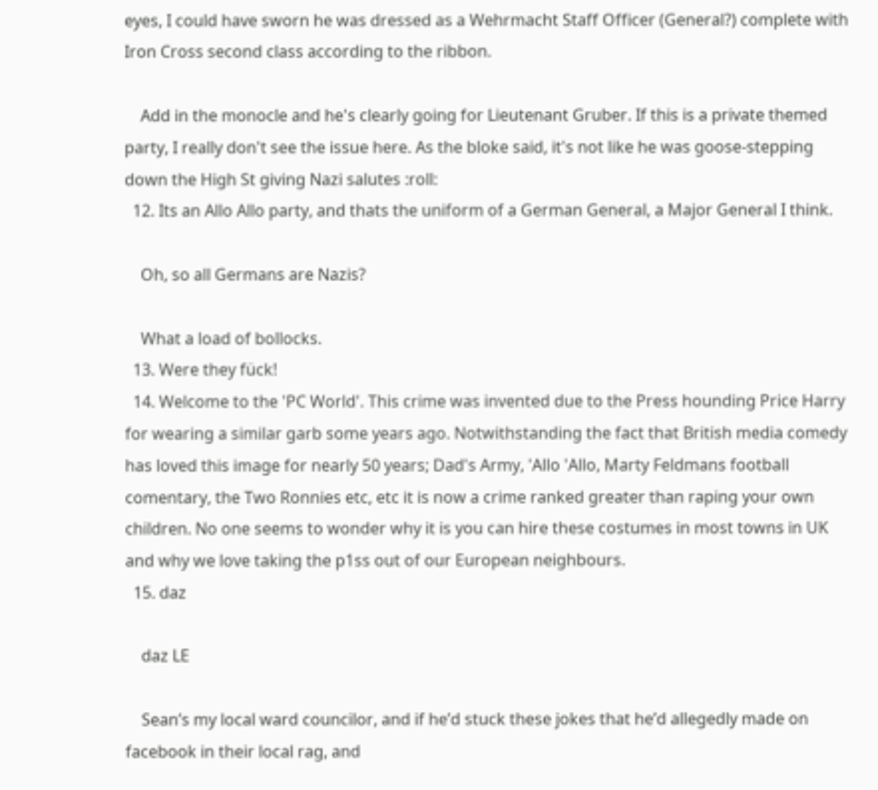eyes, I could have sworn he was dressed as a Wehrmacht Staff Officer (General?) complete with Iron Cross second class according to the ribbon.

    Add in the monocle and he's clearly going for Lieutenant Gruber. If this is a private themed party, I really don't see the issue here. As the bloke said, it's not like he was goose-stepping down the High St giving Nazi salutes :roll:
  12. Its an Allo Allo party, and thats the uniform of a German General, a Major General I think.

    Oh, so all Germans are Nazis?

    What a load of bollocks.
  13. Were they fück!
  14. Welcome to the 'PC World'. This crime was invented due to the Press hounding Price Harry for wearing a similar garb some years ago. Notwithstanding the fact that British media comedy has loved this image for nearly 50 years; Dad's Army, 'Allo 'Allo, Marty Feldmans football comentary, the Two Ronnies etc, etc it is now a crime ranked greater than raping your own children. No one seems to wonder why it is you can hire these costumes in most towns in UK and why we love taking the p1ss out of our European neighbours.
  15. daz

    daz LE

    Sean’s my local ward councilor, and if he’d stuck these jokes that he’d allegedly made on facebook in their local rag, and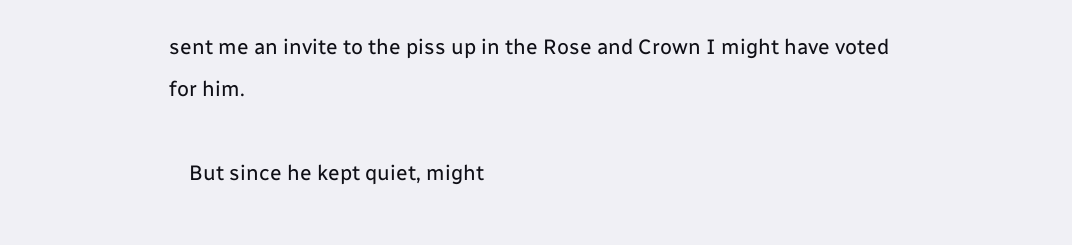sent me an invite to the piss up in the Rose and Crown I might have voted for him.

    But since he kept quiet, might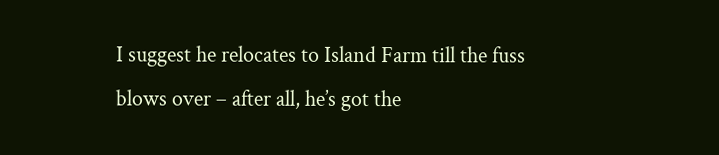I suggest he relocates to Island Farm till the fuss blows over – after all, he’s got the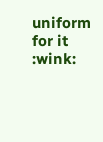uniform for it :wink: